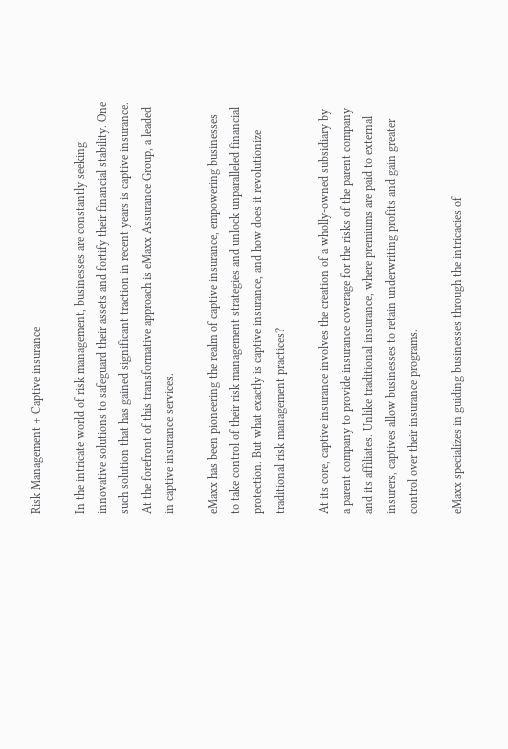Risk Management + Captive insurance

In the intricate world of risk management, businesses are constantly seeking innovative solutions to safeguard their assets and fortify their financial stability. One such solution that has gained significant traction in recent years is captive insurance. At the forefront of this transformative approach is eMaxx Assurance Group, a leaded in captive insurance services.

eMaxx has been pioneering the realm of captive insurance, empowering businesses to take control of their risk management strategies and unlock unparalleled financial protection. But what exactly is captive insurance, and how does it revolutionize traditional risk management practices?

At its core, captive insurance involves the creation of a wholly-owned subsidiary by a parent company to provide insurance coverage for the risks of the parent company and its affiliates. Unlike traditional insurance, where premiums are paid to external insurers, captives allow businesses to retain underwriting profits and gain greater control over their insurance programs.

eMaxx specializes in guiding businesses through the intricacies of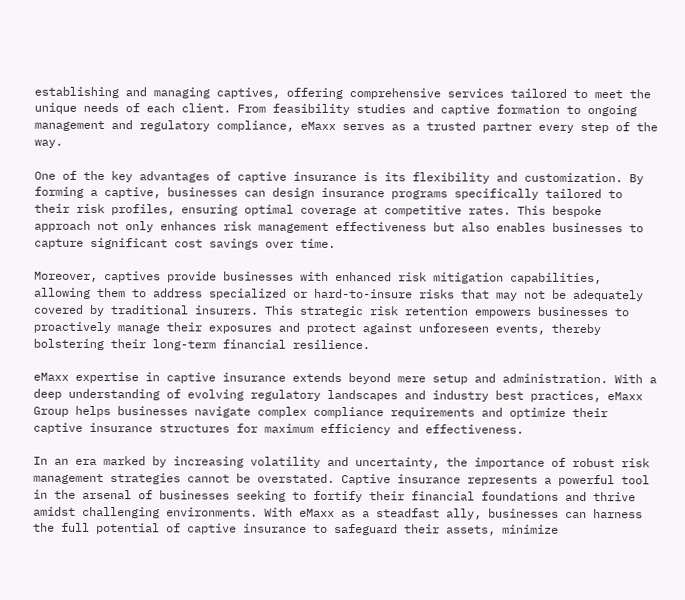establishing and managing captives, offering comprehensive services tailored to meet the unique needs of each client. From feasibility studies and captive formation to ongoing management and regulatory compliance, eMaxx serves as a trusted partner every step of the way.

One of the key advantages of captive insurance is its flexibility and customization. By forming a captive, businesses can design insurance programs specifically tailored to their risk profiles, ensuring optimal coverage at competitive rates. This bespoke approach not only enhances risk management effectiveness but also enables businesses to capture significant cost savings over time.

Moreover, captives provide businesses with enhanced risk mitigation capabilities, allowing them to address specialized or hard-to-insure risks that may not be adequately covered by traditional insurers. This strategic risk retention empowers businesses to proactively manage their exposures and protect against unforeseen events, thereby bolstering their long-term financial resilience.

eMaxx expertise in captive insurance extends beyond mere setup and administration. With a deep understanding of evolving regulatory landscapes and industry best practices, eMaxx Group helps businesses navigate complex compliance requirements and optimize their captive insurance structures for maximum efficiency and effectiveness.

In an era marked by increasing volatility and uncertainty, the importance of robust risk management strategies cannot be overstated. Captive insurance represents a powerful tool in the arsenal of businesses seeking to fortify their financial foundations and thrive amidst challenging environments. With eMaxx as a steadfast ally, businesses can harness the full potential of captive insurance to safeguard their assets, minimize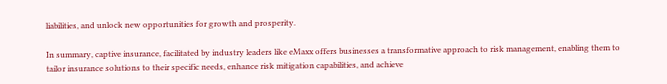liabilities, and unlock new opportunities for growth and prosperity.

In summary, captive insurance, facilitated by industry leaders like eMaxx offers businesses a transformative approach to risk management, enabling them to tailor insurance solutions to their specific needs, enhance risk mitigation capabilities, and achieve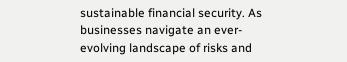sustainable financial security. As businesses navigate an ever-evolving landscape of risks and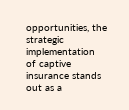opportunities, the strategic implementation of captive insurance stands out as a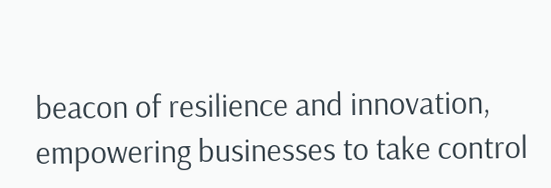beacon of resilience and innovation, empowering businesses to take control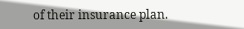of their insurance plan.